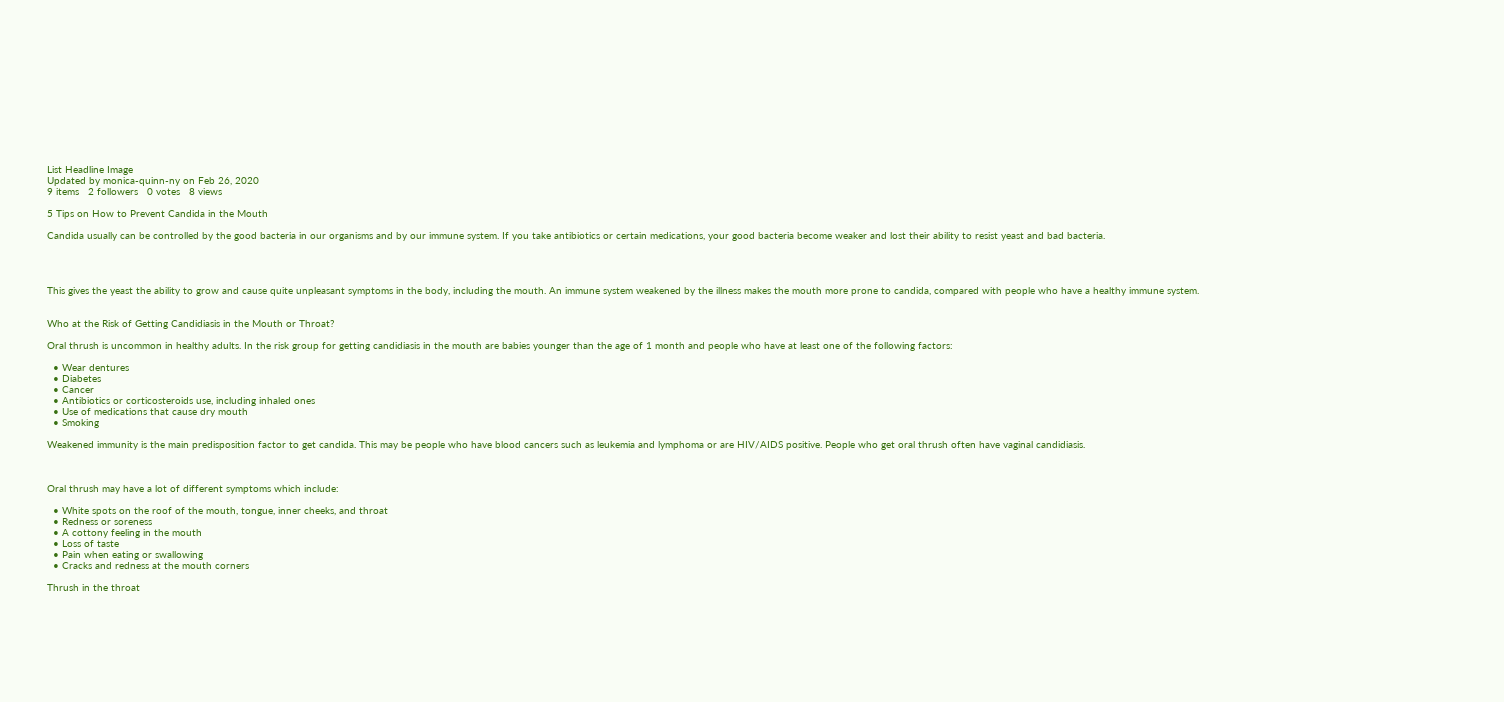List Headline Image
Updated by monica-quinn-ny on Feb 26, 2020
9 items   2 followers   0 votes   8 views

5 Tips on How to Prevent Candida in the Mouth

Candida usually can be controlled by the good bacteria in our organisms and by our immune system. If you take antibiotics or certain medications, your good bacteria become weaker and lost their ability to resist yeast and bad bacteria.




This gives the yeast the ability to grow and cause quite unpleasant symptoms in the body, including the mouth. An immune system weakened by the illness makes the mouth more prone to candida, compared with people who have a healthy immune system.


Who at the Risk of Getting Candidiasis in the Mouth or Throat?

Oral thrush is uncommon in healthy adults. In the risk group for getting candidiasis in the mouth are babies younger than the age of 1 month and people who have at least one of the following factors:

  • Wear dentures
  • Diabetes
  • Cancer
  • Antibiotics or corticosteroids use, including inhaled ones
  • Use of medications that cause dry mouth
  • Smoking

Weakened immunity is the main predisposition factor to get candida. This may be people who have blood cancers such as leukemia and lymphoma or are HIV/AIDS positive. People who get oral thrush often have vaginal candidiasis.



Oral thrush may have a lot of different symptoms which include:

  • White spots on the roof of the mouth, tongue, inner cheeks, and throat
  • Redness or soreness
  • A cottony feeling in the mouth
  • Loss of taste
  • Pain when eating or swallowing
  • Cracks and redness at the mouth corners

Thrush in the throat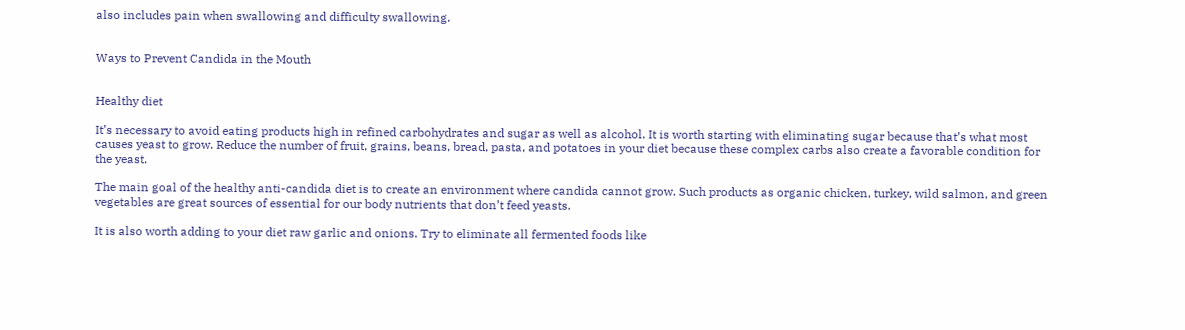also includes pain when swallowing and difficulty swallowing.


Ways to Prevent Candida in the Mouth


Healthy diet

It’s necessary to avoid eating products high in refined carbohydrates and sugar as well as alcohol. It is worth starting with eliminating sugar because that’s what most causes yeast to grow. Reduce the number of fruit, grains, beans, bread, pasta, and potatoes in your diet because these complex carbs also create a favorable condition for the yeast.

The main goal of the healthy anti-candida diet is to create an environment where candida cannot grow. Such products as organic chicken, turkey, wild salmon, and green vegetables are great sources of essential for our body nutrients that don’t feed yeasts.

It is also worth adding to your diet raw garlic and onions. Try to eliminate all fermented foods like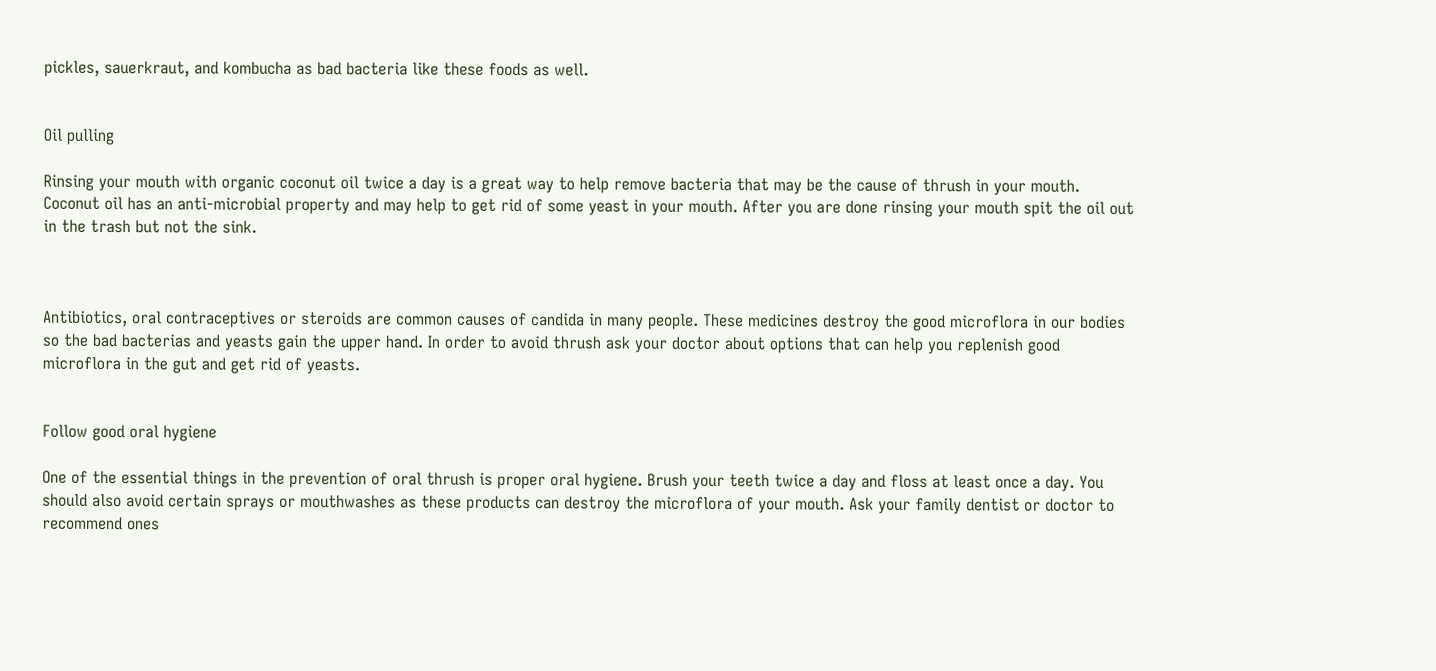pickles, sauerkraut, and kombucha as bad bacteria like these foods as well.


Oil pulling

Rinsing your mouth with organic coconut oil twice a day is a great way to help remove bacteria that may be the cause of thrush in your mouth. Coconut oil has an anti-microbial property and may help to get rid of some yeast in your mouth. After you are done rinsing your mouth spit the oil out in the trash but not the sink.



Antibiotics, oral contraceptives or steroids are common causes of candida in many people. These medicines destroy the good microflora in our bodies so the bad bacterias and yeasts gain the upper hand. In order to avoid thrush ask your doctor about options that can help you replenish good microflora in the gut and get rid of yeasts.


Follow good oral hygiene

One of the essential things in the prevention of oral thrush is proper oral hygiene. Brush your teeth twice a day and floss at least once a day. You should also avoid certain sprays or mouthwashes as these products can destroy the microflora of your mouth. Ask your family dentist or doctor to recommend ones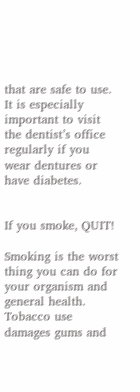that are safe to use. It is especially important to visit the dentist’s office regularly if you wear dentures or have diabetes.


If you smoke, QUIT!

Smoking is the worst thing you can do for your organism and general health. Tobacco use damages gums and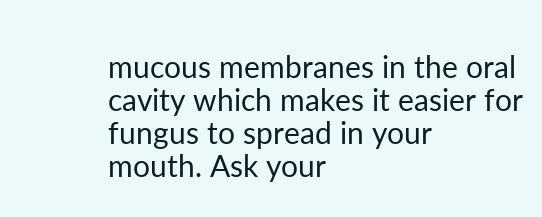mucous membranes in the oral cavity which makes it easier for fungus to spread in your mouth. Ask your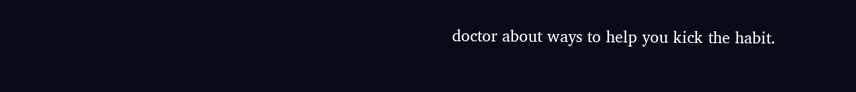doctor about ways to help you kick the habit.